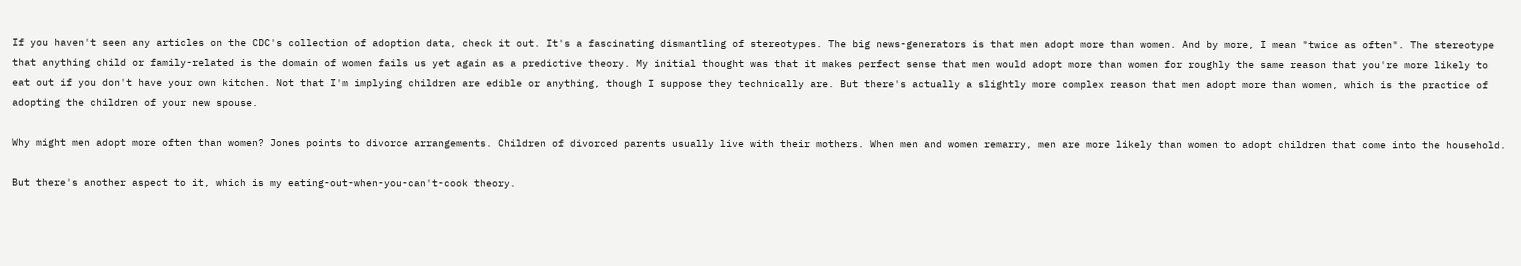If you haven't seen any articles on the CDC's collection of adoption data, check it out. It's a fascinating dismantling of stereotypes. The big news-generators is that men adopt more than women. And by more, I mean "twice as often". The stereotype that anything child or family-related is the domain of women fails us yet again as a predictive theory. My initial thought was that it makes perfect sense that men would adopt more than women for roughly the same reason that you're more likely to eat out if you don't have your own kitchen. Not that I'm implying children are edible or anything, though I suppose they technically are. But there's actually a slightly more complex reason that men adopt more than women, which is the practice of adopting the children of your new spouse.

Why might men adopt more often than women? Jones points to divorce arrangements. Children of divorced parents usually live with their mothers. When men and women remarry, men are more likely than women to adopt children that come into the household.

But there's another aspect to it, which is my eating-out-when-you-can't-cook theory.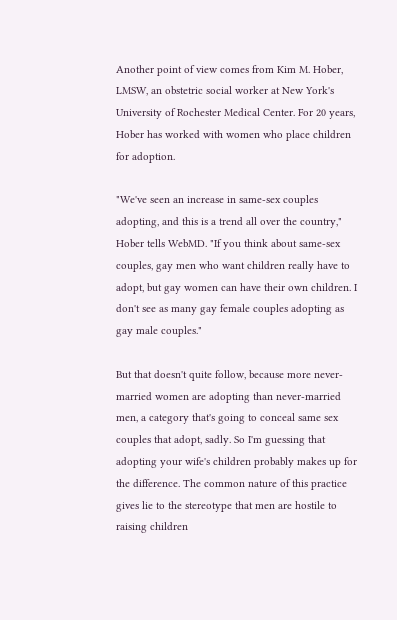Another point of view comes from Kim M. Hober, LMSW, an obstetric social worker at New York's University of Rochester Medical Center. For 20 years, Hober has worked with women who place children for adoption.

"We've seen an increase in same-sex couples adopting, and this is a trend all over the country," Hober tells WebMD. "If you think about same-sex couples, gay men who want children really have to adopt, but gay women can have their own children. I don't see as many gay female couples adopting as gay male couples."

But that doesn't quite follow, because more never-married women are adopting than never-married men, a category that's going to conceal same sex couples that adopt, sadly. So I'm guessing that adopting your wife's children probably makes up for the difference. The common nature of this practice gives lie to the stereotype that men are hostile to raising children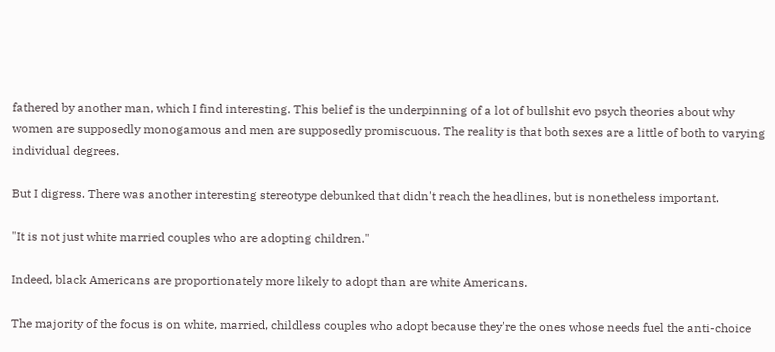fathered by another man, which I find interesting. This belief is the underpinning of a lot of bullshit evo psych theories about why women are supposedly monogamous and men are supposedly promiscuous. The reality is that both sexes are a little of both to varying individual degrees.

But I digress. There was another interesting stereotype debunked that didn't reach the headlines, but is nonetheless important.

"It is not just white married couples who are adopting children."

Indeed, black Americans are proportionately more likely to adopt than are white Americans.

The majority of the focus is on white, married, childless couples who adopt because they're the ones whose needs fuel the anti-choice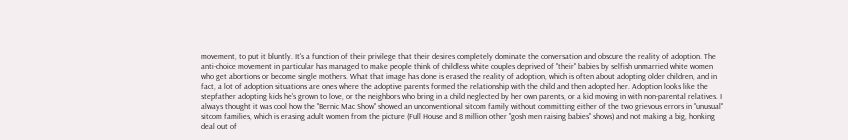movement, to put it bluntly. It's a function of their privilege that their desires completely dominate the conversation and obscure the reality of adoption. The anti-choice movement in particular has managed to make people think of childless white couples deprived of "their" babies by selfish unmarried white women who get abortions or become single mothers. What that image has done is erased the reality of adoption, which is often about adopting older children, and in fact, a lot of adoption situations are ones where the adoptive parents formed the relationship with the child and then adopted her. Adoption looks like the stepfather adopting kids he's grown to love, or the neighbors who bring in a child neglected by her own parents, or a kid moving in with non-parental relatives. I always thought it was cool how the "Bernic Mac Show" showed an unconventional sitcom family without committing either of the two grievous errors in "unusual" sitcom families, which is erasing adult women from the picture (Full House and 8 million other "gosh men raising babies" shows) and not making a big, honking deal out of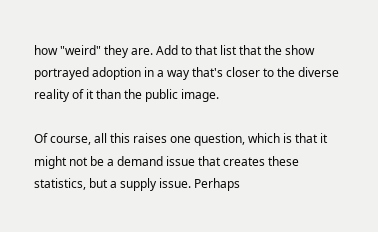how "weird" they are. Add to that list that the show portrayed adoption in a way that's closer to the diverse reality of it than the public image.

Of course, all this raises one question, which is that it might not be a demand issue that creates these statistics, but a supply issue. Perhaps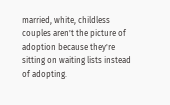married, white, childless couples aren't the picture of adoption because they're sitting on waiting lists instead of adopting.